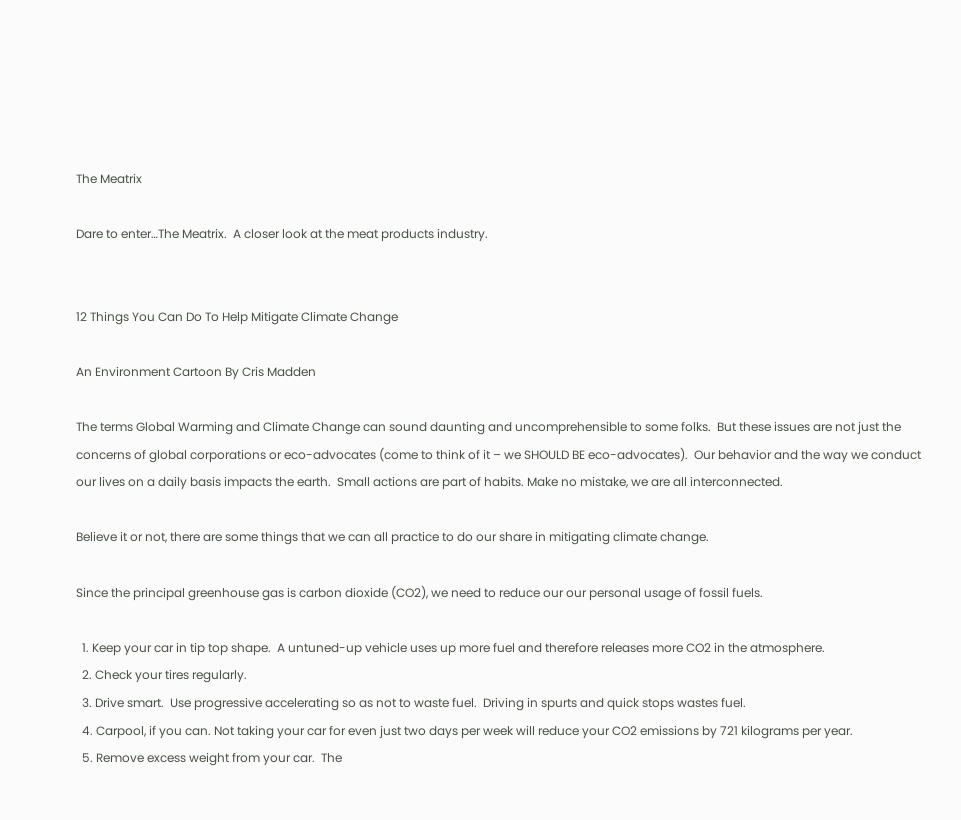The Meatrix

Dare to enter…The Meatrix.  A closer look at the meat products industry.


12 Things You Can Do To Help Mitigate Climate Change

An Environment Cartoon By Cris Madden

The terms Global Warming and Climate Change can sound daunting and uncomprehensible to some folks.  But these issues are not just the concerns of global corporations or eco-advocates (come to think of it – we SHOULD BE eco-advocates).  Our behavior and the way we conduct our lives on a daily basis impacts the earth.  Small actions are part of habits. Make no mistake, we are all interconnected.

Believe it or not, there are some things that we can all practice to do our share in mitigating climate change.

Since the principal greenhouse gas is carbon dioxide (CO2), we need to reduce our our personal usage of fossil fuels.

  1. Keep your car in tip top shape.  A untuned-up vehicle uses up more fuel and therefore releases more CO2 in the atmosphere.
  2. Check your tires regularly.
  3. Drive smart.  Use progressive accelerating so as not to waste fuel.  Driving in spurts and quick stops wastes fuel.
  4. Carpool, if you can. Not taking your car for even just two days per week will reduce your CO2 emissions by 721 kilograms per year.
  5. Remove excess weight from your car.  The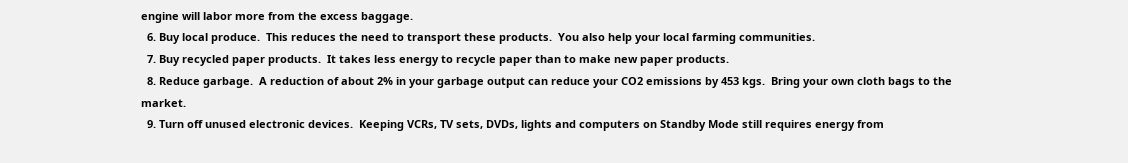engine will labor more from the excess baggage.
  6. Buy local produce.  This reduces the need to transport these products.  You also help your local farming communities.
  7. Buy recycled paper products.  It takes less energy to recycle paper than to make new paper products.
  8. Reduce garbage.  A reduction of about 2% in your garbage output can reduce your CO2 emissions by 453 kgs.  Bring your own cloth bags to the market.
  9. Turn off unused electronic devices.  Keeping VCRs, TV sets, DVDs, lights and computers on Standby Mode still requires energy from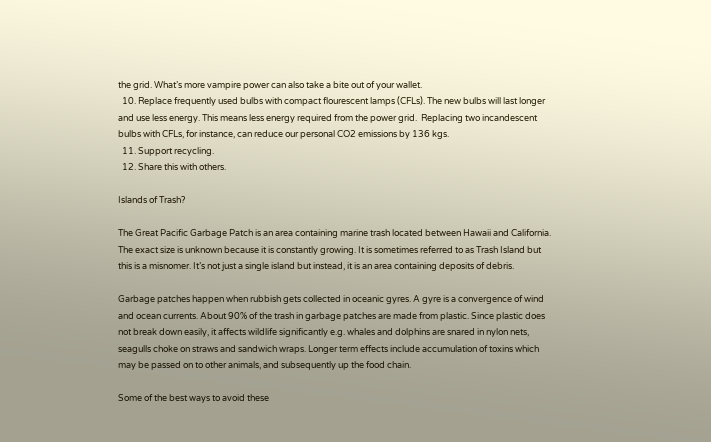the grid. What’s more vampire power can also take a bite out of your wallet.
  10. Replace frequently used bulbs with compact flourescent lamps (CFLs). The new bulbs will last longer and use less energy. This means less energy required from the power grid.  Replacing two incandescent bulbs with CFLs, for instance, can reduce our personal CO2 emissions by 136 kgs.
  11. Support recycling.
  12. Share this with others.

Islands of Trash?

The Great Pacific Garbage Patch is an area containing marine trash located between Hawaii and California. The exact size is unknown because it is constantly growing. It is sometimes referred to as Trash Island but this is a misnomer. It’s not just a single island but instead, it is an area containing deposits of debris.

Garbage patches happen when rubbish gets collected in oceanic gyres. A gyre is a convergence of wind and ocean currents. About 90% of the trash in garbage patches are made from plastic. Since plastic does not break down easily, it affects wildlife significantly e.g. whales and dolphins are snared in nylon nets, seagulls choke on straws and sandwich wraps. Longer term effects include accumulation of toxins which may be passed on to other animals, and subsequently up the food chain.

Some of the best ways to avoid these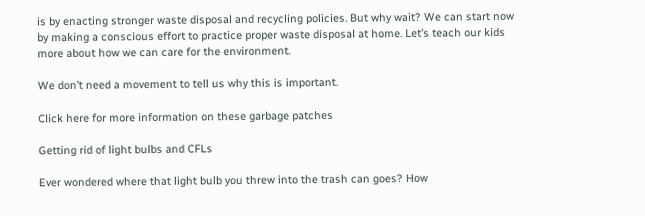is by enacting stronger waste disposal and recycling policies. But why wait? We can start now by making a conscious effort to practice proper waste disposal at home. Let’s teach our kids more about how we can care for the environment.

We don’t need a movement to tell us why this is important.

Click here for more information on these garbage patches

Getting rid of light bulbs and CFLs

Ever wondered where that light bulb you threw into the trash can goes? How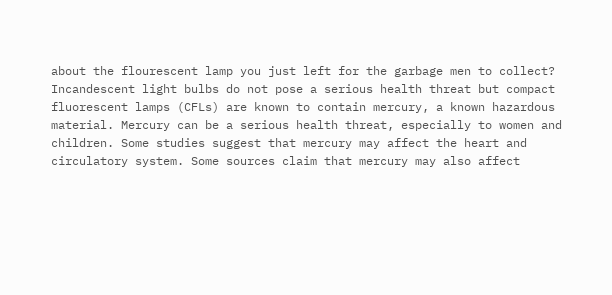about the flourescent lamp you just left for the garbage men to collect? Incandescent light bulbs do not pose a serious health threat but compact fluorescent lamps (CFLs) are known to contain mercury, a known hazardous material. Mercury can be a serious health threat, especially to women and children. Some studies suggest that mercury may affect the heart and circulatory system. Some sources claim that mercury may also affect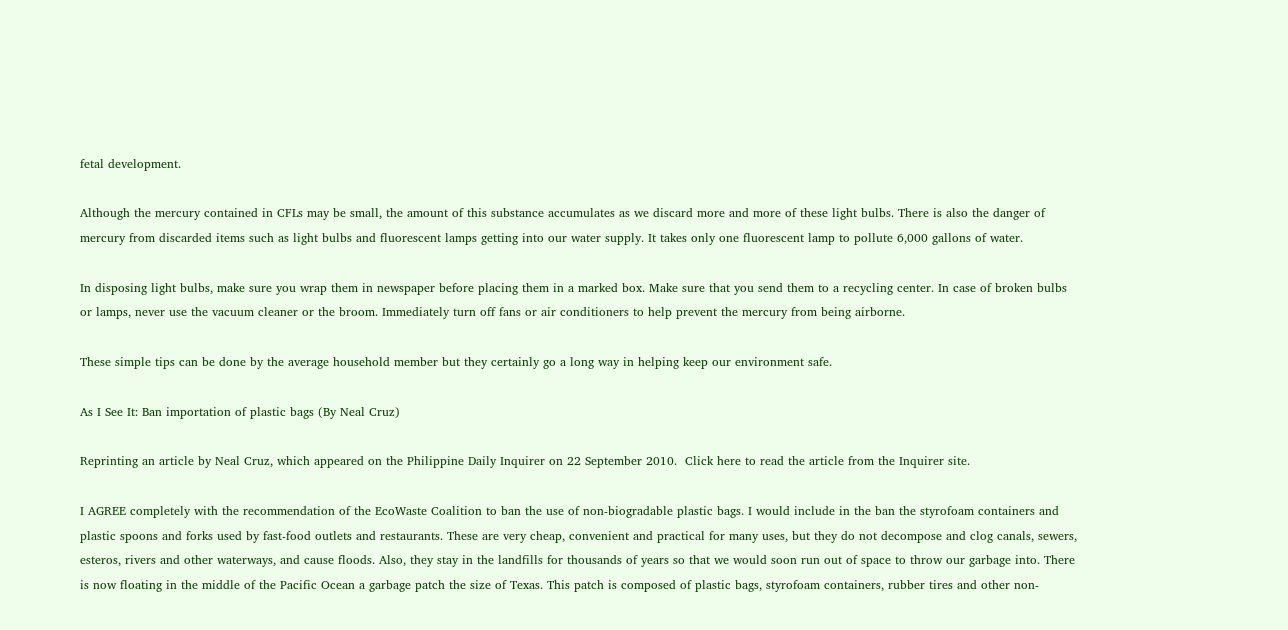fetal development.

Although the mercury contained in CFLs may be small, the amount of this substance accumulates as we discard more and more of these light bulbs. There is also the danger of mercury from discarded items such as light bulbs and fluorescent lamps getting into our water supply. It takes only one fluorescent lamp to pollute 6,000 gallons of water.

In disposing light bulbs, make sure you wrap them in newspaper before placing them in a marked box. Make sure that you send them to a recycling center. In case of broken bulbs or lamps, never use the vacuum cleaner or the broom. Immediately turn off fans or air conditioners to help prevent the mercury from being airborne.

These simple tips can be done by the average household member but they certainly go a long way in helping keep our environment safe.

As I See It: Ban importation of plastic bags (By Neal Cruz)

Reprinting an article by Neal Cruz, which appeared on the Philippine Daily Inquirer on 22 September 2010.  Click here to read the article from the Inquirer site.

I AGREE completely with the recommendation of the EcoWaste Coalition to ban the use of non-biogradable plastic bags. I would include in the ban the styrofoam containers and plastic spoons and forks used by fast-food outlets and restaurants. These are very cheap, convenient and practical for many uses, but they do not decompose and clog canals, sewers, esteros, rivers and other waterways, and cause floods. Also, they stay in the landfills for thousands of years so that we would soon run out of space to throw our garbage into. There is now floating in the middle of the Pacific Ocean a garbage patch the size of Texas. This patch is composed of plastic bags, styrofoam containers, rubber tires and other non-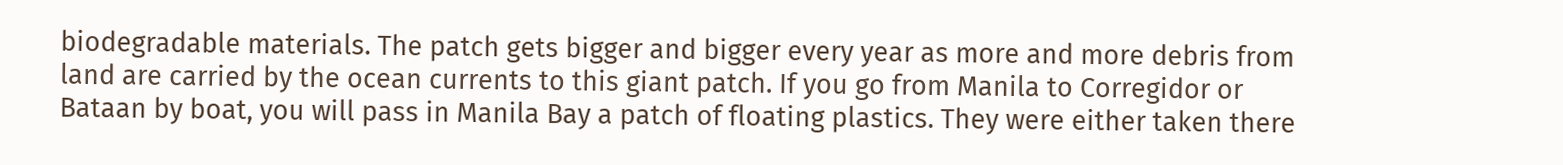biodegradable materials. The patch gets bigger and bigger every year as more and more debris from land are carried by the ocean currents to this giant patch. If you go from Manila to Corregidor or Bataan by boat, you will pass in Manila Bay a patch of floating plastics. They were either taken there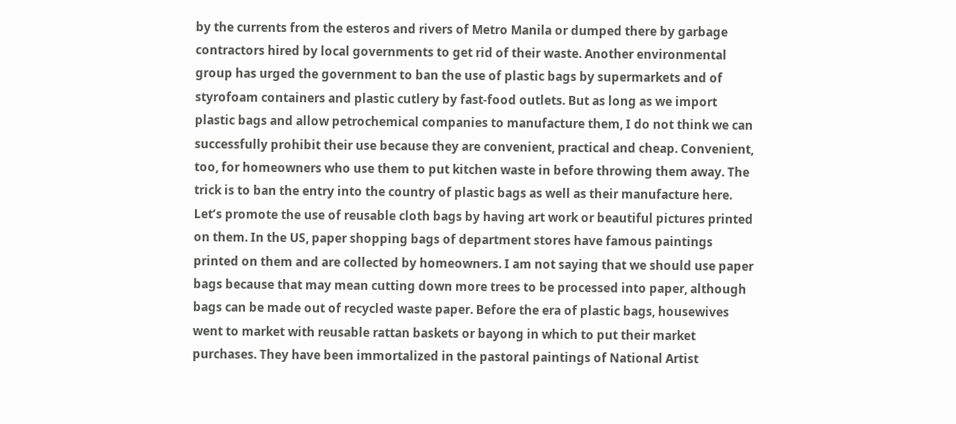by the currents from the esteros and rivers of Metro Manila or dumped there by garbage contractors hired by local governments to get rid of their waste. Another environmental group has urged the government to ban the use of plastic bags by supermarkets and of styrofoam containers and plastic cutlery by fast-food outlets. But as long as we import plastic bags and allow petrochemical companies to manufacture them, I do not think we can successfully prohibit their use because they are convenient, practical and cheap. Convenient, too, for homeowners who use them to put kitchen waste in before throwing them away. The trick is to ban the entry into the country of plastic bags as well as their manufacture here. Let’s promote the use of reusable cloth bags by having art work or beautiful pictures printed on them. In the US, paper shopping bags of department stores have famous paintings printed on them and are collected by homeowners. I am not saying that we should use paper bags because that may mean cutting down more trees to be processed into paper, although bags can be made out of recycled waste paper. Before the era of plastic bags, housewives went to market with reusable rattan baskets or bayong in which to put their market purchases. They have been immortalized in the pastoral paintings of National Artist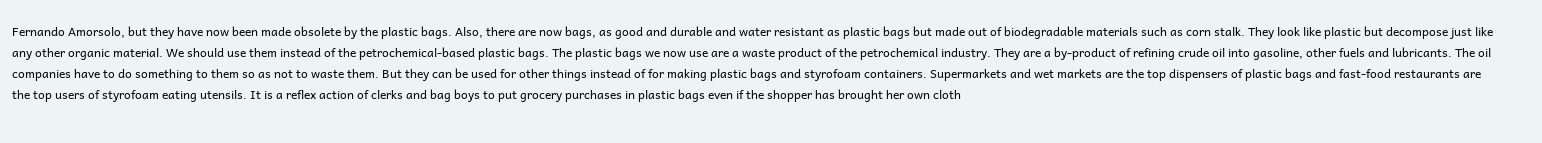Fernando Amorsolo, but they have now been made obsolete by the plastic bags. Also, there are now bags, as good and durable and water resistant as plastic bags but made out of biodegradable materials such as corn stalk. They look like plastic but decompose just like any other organic material. We should use them instead of the petrochemical-based plastic bags. The plastic bags we now use are a waste product of the petrochemical industry. They are a by-product of refining crude oil into gasoline, other fuels and lubricants. The oil companies have to do something to them so as not to waste them. But they can be used for other things instead of for making plastic bags and styrofoam containers. Supermarkets and wet markets are the top dispensers of plastic bags and fast-food restaurants are the top users of styrofoam eating utensils. It is a reflex action of clerks and bag boys to put grocery purchases in plastic bags even if the shopper has brought her own cloth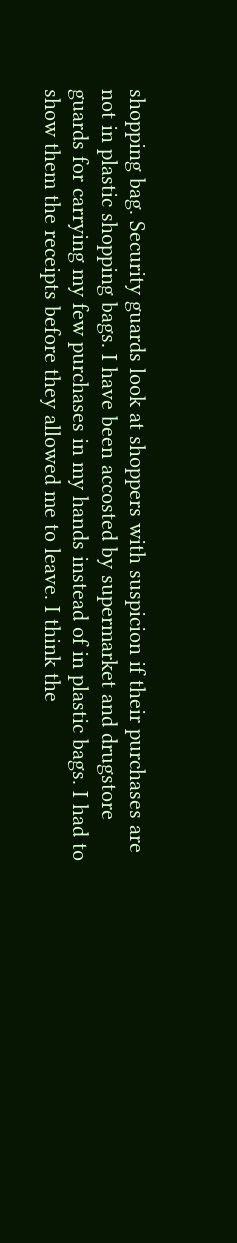shopping bag. Security guards look at shoppers with suspicion if their purchases are not in plastic shopping bags. I have been accosted by supermarket and drugstore guards for carrying my few purchases in my hands instead of in plastic bags. I had to show them the receipts before they allowed me to leave. I think the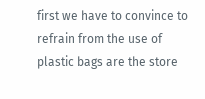first we have to convince to refrain from the use of plastic bags are the store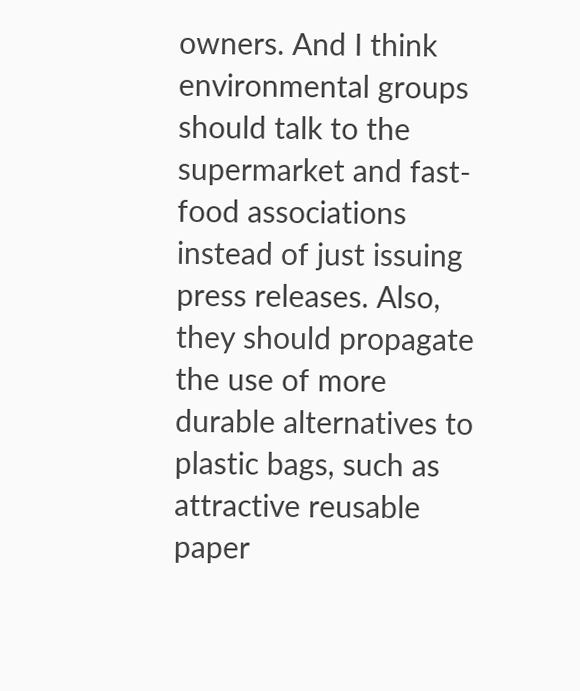owners. And I think environmental groups should talk to the supermarket and fast-food associations instead of just issuing press releases. Also, they should propagate the use of more durable alternatives to plastic bags, such as attractive reusable paper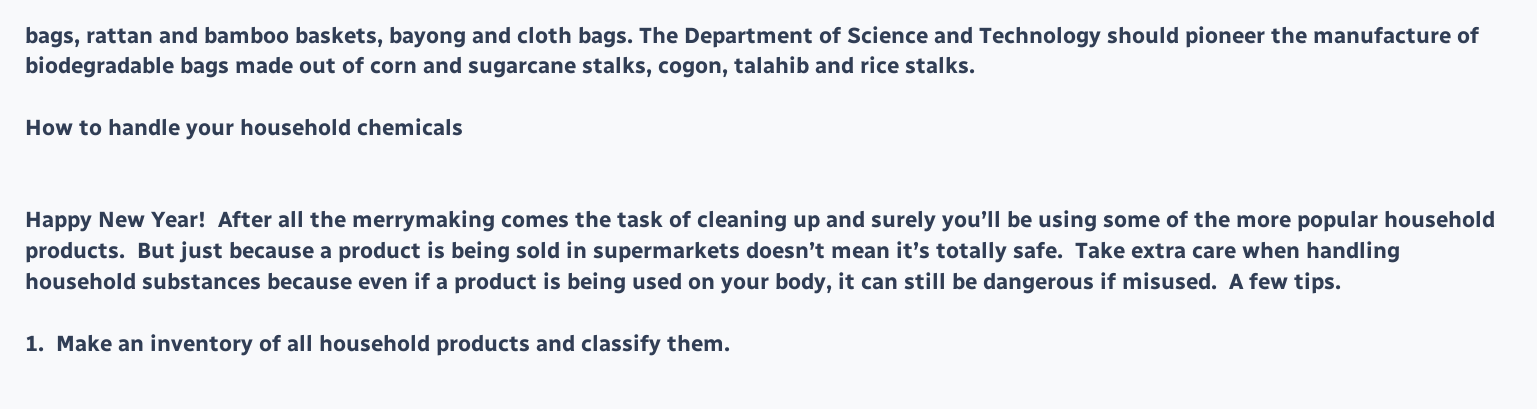bags, rattan and bamboo baskets, bayong and cloth bags. The Department of Science and Technology should pioneer the manufacture of biodegradable bags made out of corn and sugarcane stalks, cogon, talahib and rice stalks.

How to handle your household chemicals


Happy New Year!  After all the merrymaking comes the task of cleaning up and surely you’ll be using some of the more popular household products.  But just because a product is being sold in supermarkets doesn’t mean it’s totally safe.  Take extra care when handling household substances because even if a product is being used on your body, it can still be dangerous if misused.  A few tips.

1.  Make an inventory of all household products and classify them.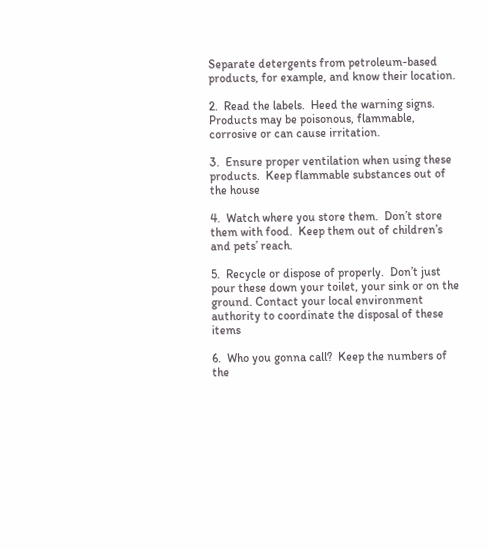Separate detergents from petroleum-based products, for example, and know their location.

2.  Read the labels.  Heed the warning signs.   Products may be poisonous, flammable, corrosive or can cause irritation.

3.  Ensure proper ventilation when using these products.  Keep flammable substances out of the house

4.  Watch where you store them.  Don’t store them with food.  Keep them out of children’s and pets’ reach.

5.  Recycle or dispose of properly.  Don’t just pour these down your toilet, your sink or on the ground. Contact your local environment authority to coordinate the disposal of these items

6.  Who you gonna call?  Keep the numbers of the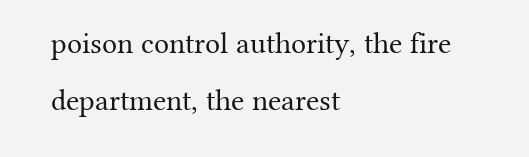poison control authority, the fire department, the nearest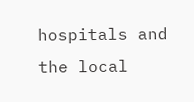hospitals and the local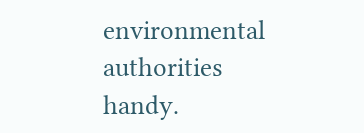environmental authorities handy.